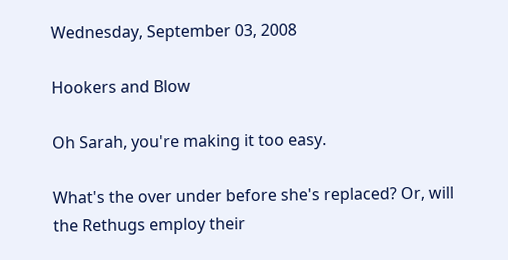Wednesday, September 03, 2008

Hookers and Blow

Oh Sarah, you're making it too easy.

What's the over under before she's replaced? Or, will the Rethugs employ their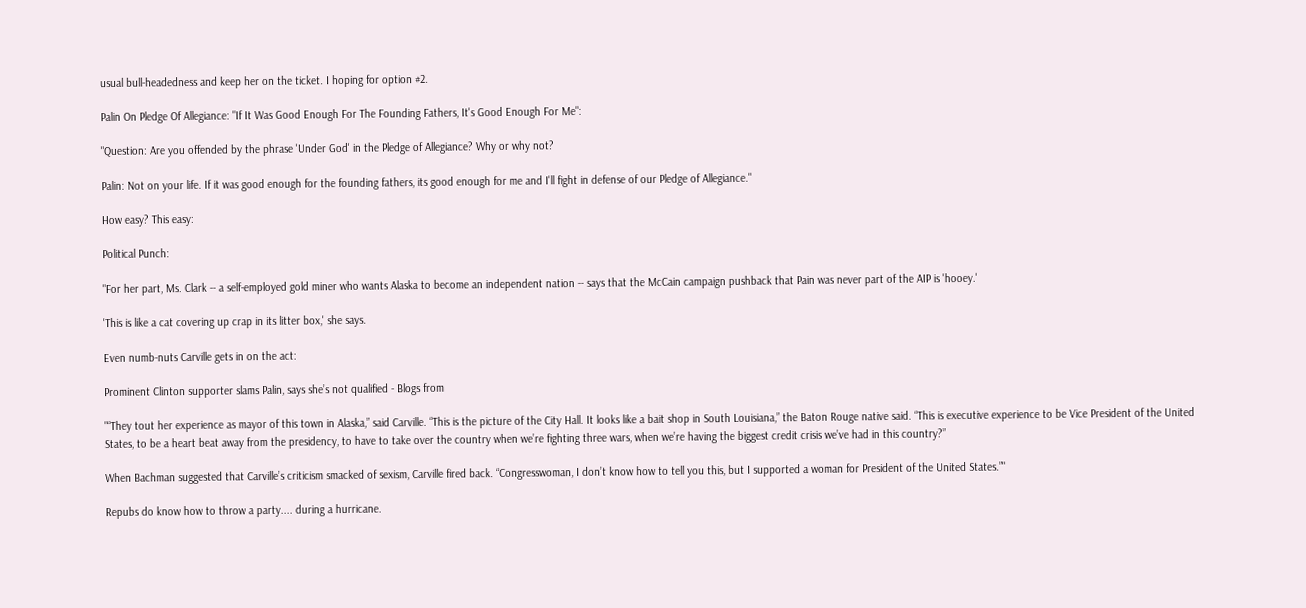usual bull-headedness and keep her on the ticket. I hoping for option #2.

Palin On Pledge Of Allegiance: "If It Was Good Enough For The Founding Fathers, It's Good Enough For Me":

"Question: Are you offended by the phrase 'Under God' in the Pledge of Allegiance? Why or why not?

Palin: Not on your life. If it was good enough for the founding fathers, its good enough for me and I'll fight in defense of our Pledge of Allegiance."

How easy? This easy:

Political Punch:

"For her part, Ms. Clark -- a self-employed gold miner who wants Alaska to become an independent nation -- says that the McCain campaign pushback that Pain was never part of the AIP is 'hooey.'

'This is like a cat covering up crap in its litter box,' she says.

Even numb-nuts Carville gets in on the act:

Prominent Clinton supporter slams Palin, says she’s not qualified - Blogs from

"“They tout her experience as mayor of this town in Alaska,” said Carville. “This is the picture of the City Hall. It looks like a bait shop in South Louisiana,” the Baton Rouge native said. “This is executive experience to be Vice President of the United States, to be a heart beat away from the presidency, to have to take over the country when we’re fighting three wars, when we’re having the biggest credit crisis we’ve had in this country?”

When Bachman suggested that Carville’s criticism smacked of sexism, Carville fired back. “Congresswoman, I don’t know how to tell you this, but I supported a woman for President of the United States.”"

Repubs do know how to throw a party.... during a hurricane.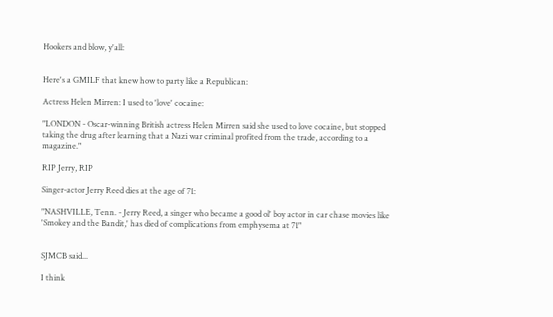Hookers and blow, y'all:


Here's a GMILF that knew how to party like a Republican:

Actress Helen Mirren: I used to 'love' cocaine:

"LONDON - Oscar-winning British actress Helen Mirren said she used to love cocaine, but stopped taking the drug after learning that a Nazi war criminal profited from the trade, according to a magazine."

RIP Jerry, RIP

Singer-actor Jerry Reed dies at the age of 71:

"NASHVILLE, Tenn. - Jerry Reed, a singer who became a good ol' boy actor in car chase movies like 'Smokey and the Bandit,' has died of complications from emphysema at 71"


SJMCB said...

I think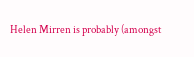Helen Mirren is probably (amongst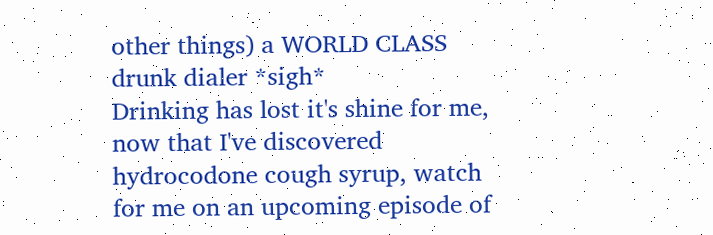other things) a WORLD CLASS drunk dialer *sigh*
Drinking has lost it's shine for me, now that I've discovered hydrocodone cough syrup, watch for me on an upcoming episode of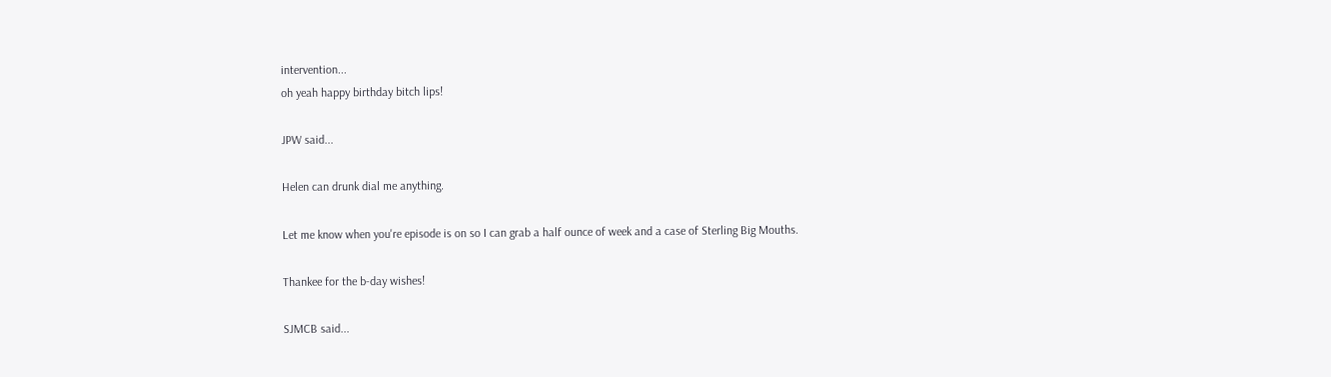intervention...
oh yeah happy birthday bitch lips!

JPW said...

Helen can drunk dial me anything.

Let me know when you're episode is on so I can grab a half ounce of week and a case of Sterling Big Mouths.

Thankee for the b-day wishes!

SJMCB said...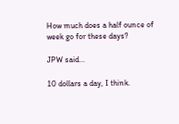How much does a half ounce of week go for these days?

JPW said...

10 dollars a day, I think.